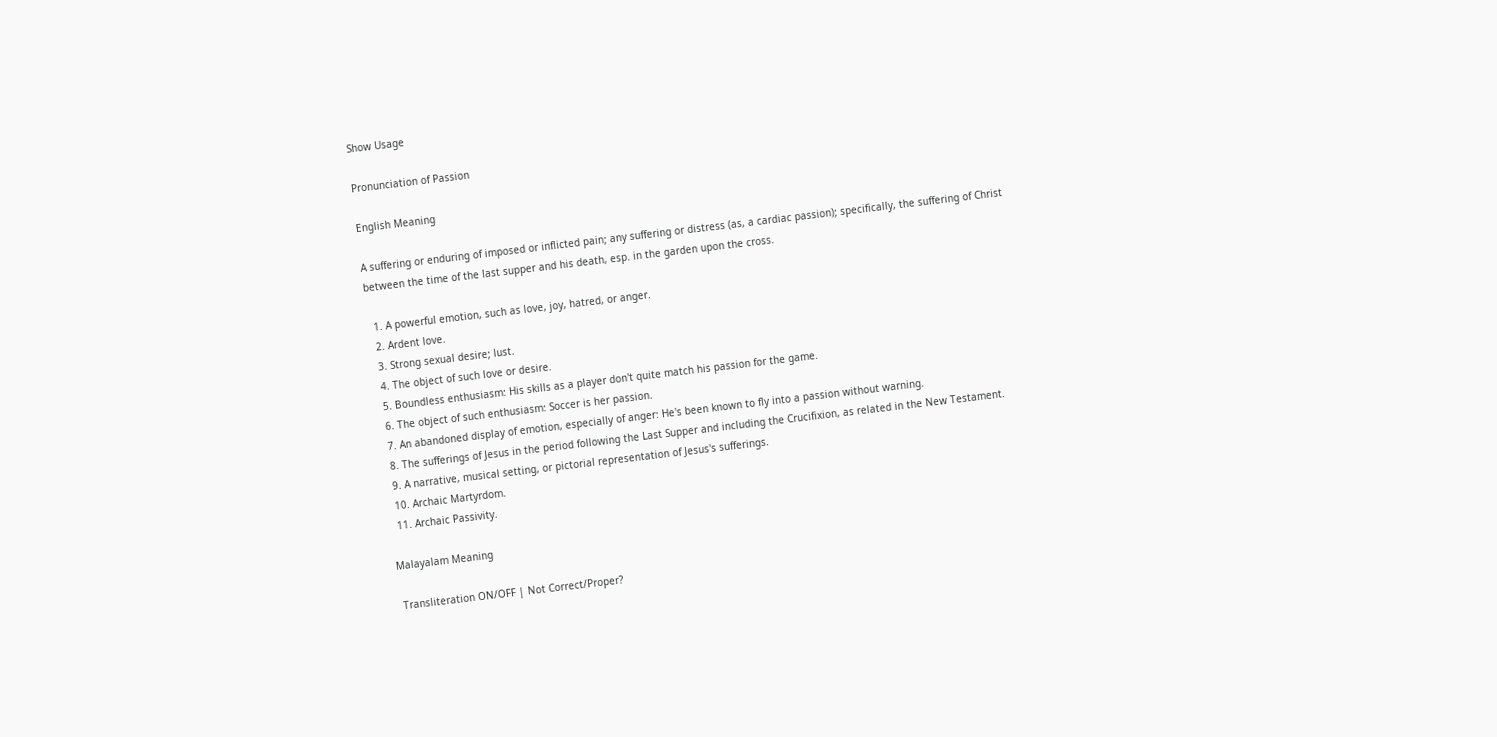Show Usage

Pronunciation of Passion

English Meaning

A suffering or enduring of imposed or inflicted pain; any suffering or distress (as, a cardiac passion); specifically, the suffering of Christ between the time of the last supper and his death, esp. in the garden upon the cross.

  1. A powerful emotion, such as love, joy, hatred, or anger.
  2. Ardent love.
  3. Strong sexual desire; lust.
  4. The object of such love or desire.
  5. Boundless enthusiasm: His skills as a player don't quite match his passion for the game.
  6. The object of such enthusiasm: Soccer is her passion.
  7. An abandoned display of emotion, especially of anger: He's been known to fly into a passion without warning.
  8. The sufferings of Jesus in the period following the Last Supper and including the Crucifixion, as related in the New Testament.
  9. A narrative, musical setting, or pictorial representation of Jesus's sufferings.
  10. Archaic Martyrdom.
  11. Archaic Passivity.

Malayalam Meaning

 Transliteration ON/OFF | Not Correct/Proper?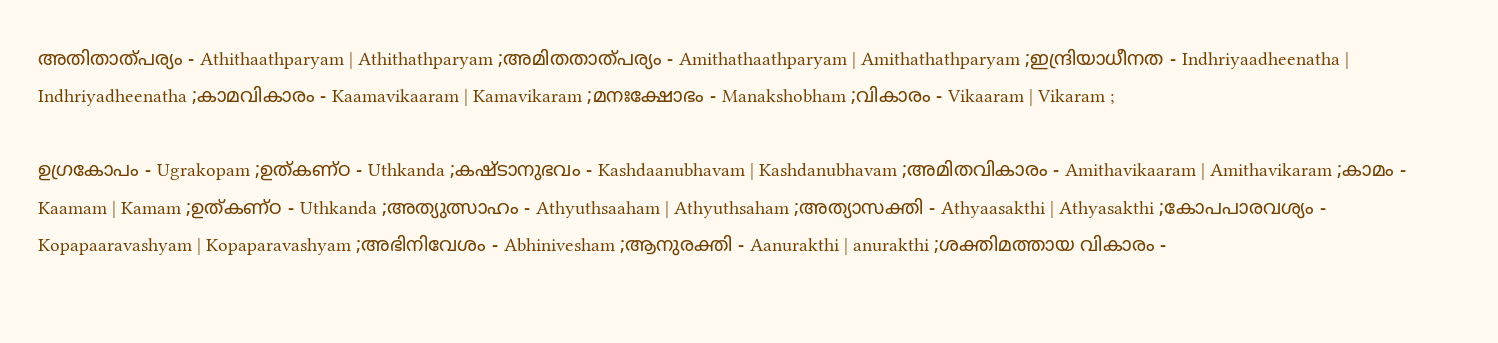അതിതാത്‌പര്യം - Athithaathparyam | Athithathparyam ;അമിതതാത്പര്യം - Amithathaathparyam | Amithathathparyam ;ഇന്ദ്രിയാധീനത - Indhriyaadheenatha | Indhriyadheenatha ;കാമവികാരം - Kaamavikaaram | Kamavikaram ;മനഃക്ഷോഭം - Manakshobham ;വികാരം - Vikaaram | Vikaram ;

ഉഗ്രകോപം - Ugrakopam ;ഉത്കണ്ഠ - Uthkanda ;കഷ്‌ടാനുഭവം - Kashdaanubhavam | Kashdanubhavam ;അമിതവികാരം - Amithavikaaram | Amithavikaram ;കാമം - Kaamam | Kamam ;ഉത്‌കണ്‌ഠ - Uthkanda ;അത്യുത്സാഹം - Athyuthsaaham | Athyuthsaham ;അത്യാസക്തി - Athyaasakthi | Athyasakthi ;കോപപാരവശ്യം - Kopapaaravashyam | Kopaparavashyam ;അഭിനിവേശം - Abhinivesham ;ആനുരക്തി - Aanurakthi | anurakthi ;ശക്തിമത്തായ വികാരം -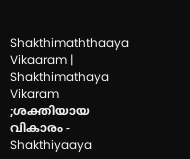Shakthimaththaaya Vikaaram | Shakthimathaya Vikaram ;ശക്തിയായ വികാരം - Shakthiyaaya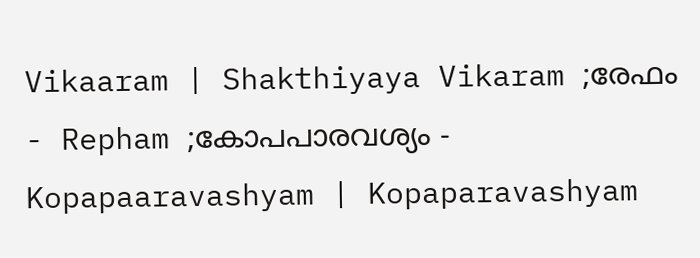Vikaaram | Shakthiyaya Vikaram ;രേഫം - Repham ;കോപപാരവശ്യം - Kopapaaravashyam | Kopaparavashyam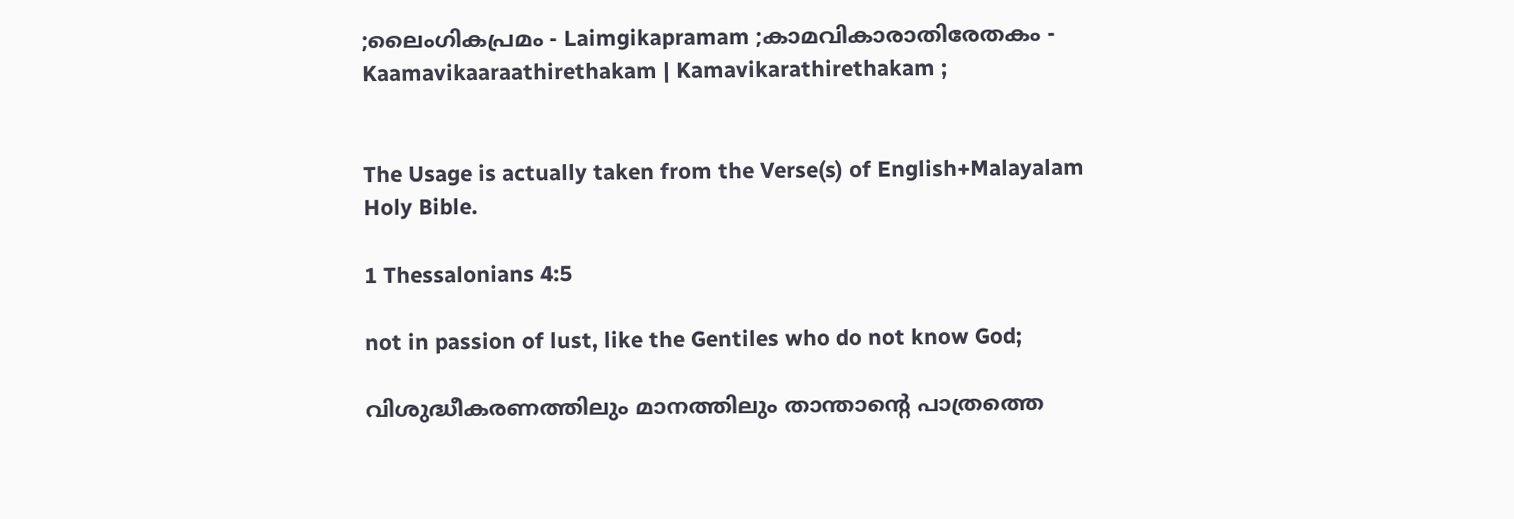;ലൈംഗികപ്രമം - Laimgikapramam ;കാമവികാരാതിരേതകം - Kaamavikaaraathirethakam | Kamavikarathirethakam ;


The Usage is actually taken from the Verse(s) of English+Malayalam Holy Bible.

1 Thessalonians 4:5

not in passion of lust, like the Gentiles who do not know God;

വിശുദ്ധീകരണത്തിലും മാനത്തിലും താന്താന്റെ പാത്രത്തെ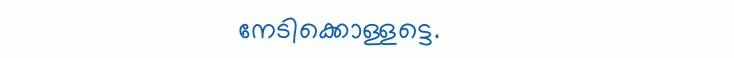നേടിക്കൊള്ളട്ടെ.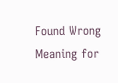Found Wrong Meaning for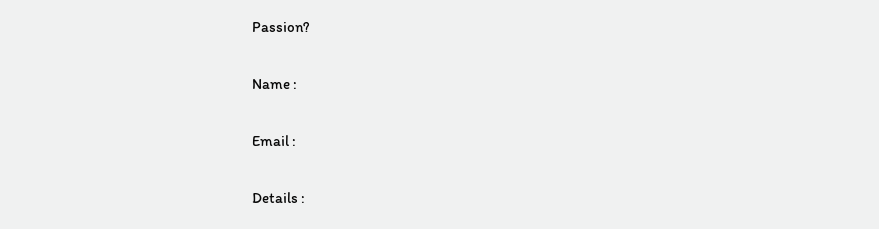Passion?

Name :

Email :

Details :